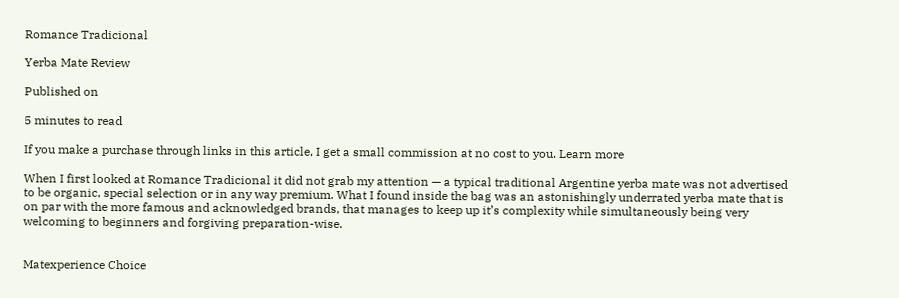Romance Tradicional

Yerba Mate Review

Published on

5 minutes to read

If you make a purchase through links in this article, I get a small commission at no cost to you. Learn more

When I first looked at Romance Tradicional it did not grab my attention — a typical traditional Argentine yerba mate was not advertised to be organic, special selection or in any way premium. What I found inside the bag was an astonishingly underrated yerba mate that is on par with the more famous and acknowledged brands, that manages to keep up it’s complexity while simultaneously being very welcoming to beginners and forgiving preparation-wise.


Matexperience Choice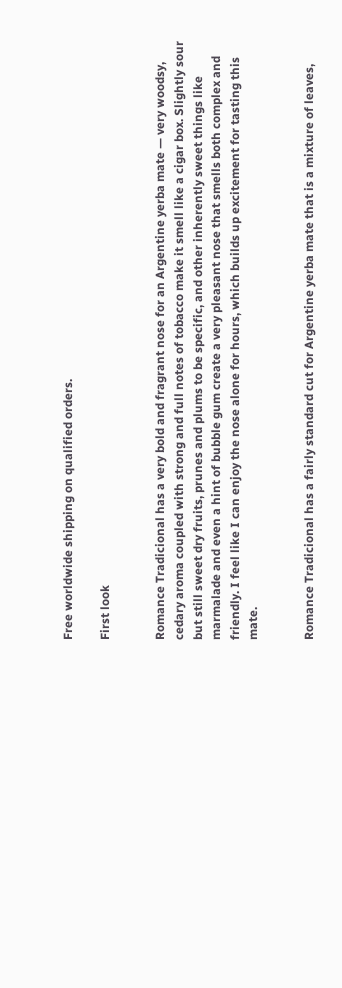Free worldwide shipping on qualified orders.

First look


Romance Tradicional has a very bold and fragrant nose for an Argentine yerba mate — very woodsy, cedary aroma coupled with strong and full notes of tobacco make it smell like a cigar box. Slightly sour but still sweet dry fruits, prunes and plums to be specific, and other inherently sweet things like marmalade and even a hint of bubble gum create a very pleasant nose that smells both complex and friendly. I feel like I can enjoy the nose alone for hours, which builds up excitement for tasting this mate.


Romance Tradicional has a fairly standard cut for Argentine yerba mate that is a mixture of leaves,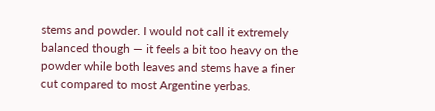stems and powder. I would not call it extremely balanced though — it feels a bit too heavy on the powder while both leaves and stems have a finer cut compared to most Argentine yerbas.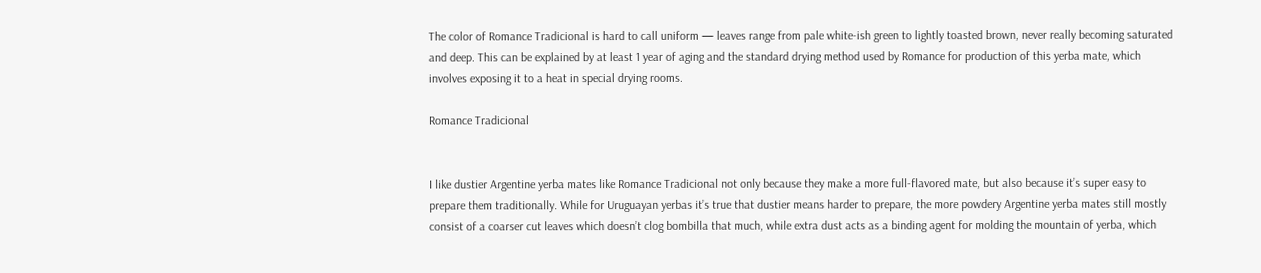The color of Romance Tradicional is hard to call uniform — leaves range from pale white-ish green to lightly toasted brown, never really becoming saturated and deep. This can be explained by at least 1 year of aging and the standard drying method used by Romance for production of this yerba mate, which involves exposing it to a heat in special drying rooms.

Romance Tradicional


I like dustier Argentine yerba mates like Romance Tradicional not only because they make a more full-flavored mate, but also because it’s super easy to prepare them traditionally. While for Uruguayan yerbas it’s true that dustier means harder to prepare, the more powdery Argentine yerba mates still mostly consist of a coarser cut leaves which doesn’t clog bombilla that much, while extra dust acts as a binding agent for molding the mountain of yerba, which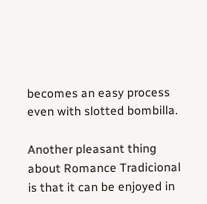becomes an easy process even with slotted bombilla.

Another pleasant thing about Romance Tradicional is that it can be enjoyed in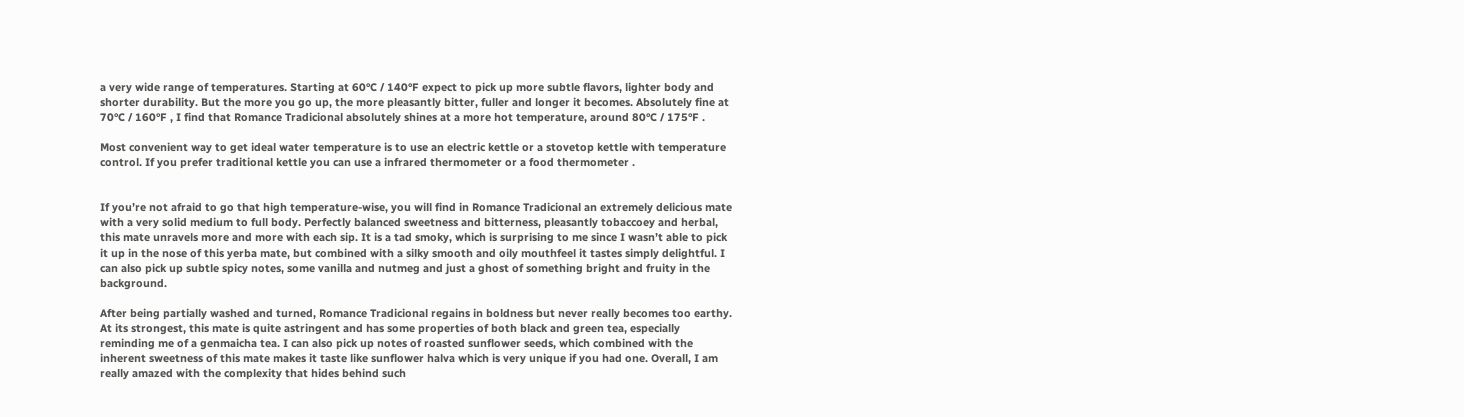a very wide range of temperatures. Starting at 60°C / 140°F expect to pick up more subtle flavors, lighter body and shorter durability. But the more you go up, the more pleasantly bitter, fuller and longer it becomes. Absolutely fine at 70°C / 160°F , I find that Romance Tradicional absolutely shines at a more hot temperature, around 80°C / 175°F .

Most convenient way to get ideal water temperature is to use an electric kettle or a stovetop kettle with temperature control. If you prefer traditional kettle you can use a infrared thermometer or a food thermometer .


If you’re not afraid to go that high temperature-wise, you will find in Romance Tradicional an extremely delicious mate with a very solid medium to full body. Perfectly balanced sweetness and bitterness, pleasantly tobaccoey and herbal, this mate unravels more and more with each sip. It is a tad smoky, which is surprising to me since I wasn’t able to pick it up in the nose of this yerba mate, but combined with a silky smooth and oily mouthfeel it tastes simply delightful. I can also pick up subtle spicy notes, some vanilla and nutmeg and just a ghost of something bright and fruity in the background.

After being partially washed and turned, Romance Tradicional regains in boldness but never really becomes too earthy. At its strongest, this mate is quite astringent and has some properties of both black and green tea, especially reminding me of a genmaicha tea. I can also pick up notes of roasted sunflower seeds, which combined with the inherent sweetness of this mate makes it taste like sunflower halva which is very unique if you had one. Overall, I am really amazed with the complexity that hides behind such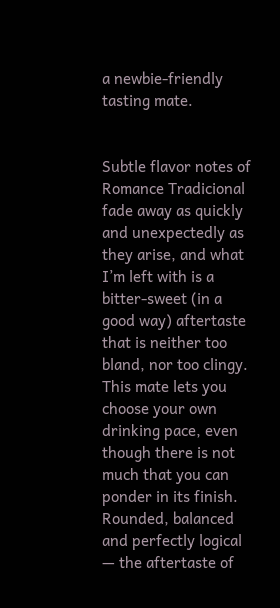a newbie-friendly tasting mate.


Subtle flavor notes of Romance Tradicional fade away as quickly and unexpectedly as they arise, and what I’m left with is a bitter-sweet (in a good way) aftertaste that is neither too bland, nor too clingy. This mate lets you choose your own drinking pace, even though there is not much that you can ponder in its finish. Rounded, balanced and perfectly logical — the aftertaste of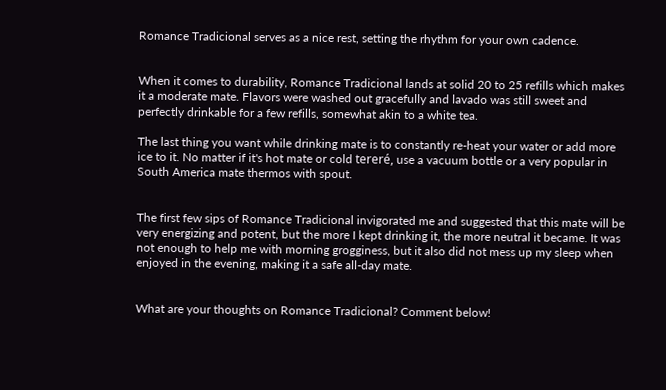Romance Tradicional serves as a nice rest, setting the rhythm for your own cadence.


When it comes to durability, Romance Tradicional lands at solid 20 to 25 refills which makes it a moderate mate. Flavors were washed out gracefully and lavado was still sweet and perfectly drinkable for a few refills, somewhat akin to a white tea.

The last thing you want while drinking mate is to constantly re-heat your water or add more ice to it. No matter if it's hot mate or cold tereré, use a vacuum bottle or a very popular in South America mate thermos with spout.


The first few sips of Romance Tradicional invigorated me and suggested that this mate will be very energizing and potent, but the more I kept drinking it, the more neutral it became. It was not enough to help me with morning grogginess, but it also did not mess up my sleep when enjoyed in the evening, making it a safe all-day mate.


What are your thoughts on Romance Tradicional? Comment below!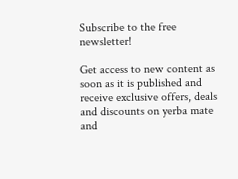Subscribe to the free newsletter!

Get access to new content as soon as it is published and receive exclusive offers, deals and discounts on yerba mate and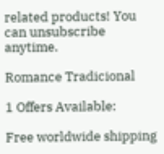related products! You can unsubscribe anytime.

Romance Tradicional

1 Offers Available:

Free worldwide shipping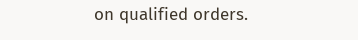on qualified orders.